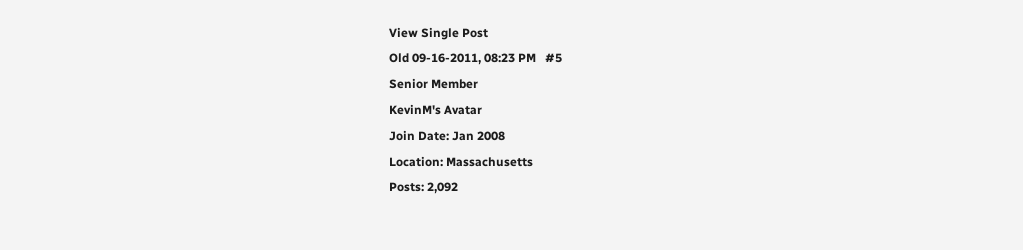View Single Post
Old 09-16-2011, 08:23 PM   #5
Senior Member
KevinM's Avatar
Join Date: Jan 2008
Location: Massachusetts
Posts: 2,092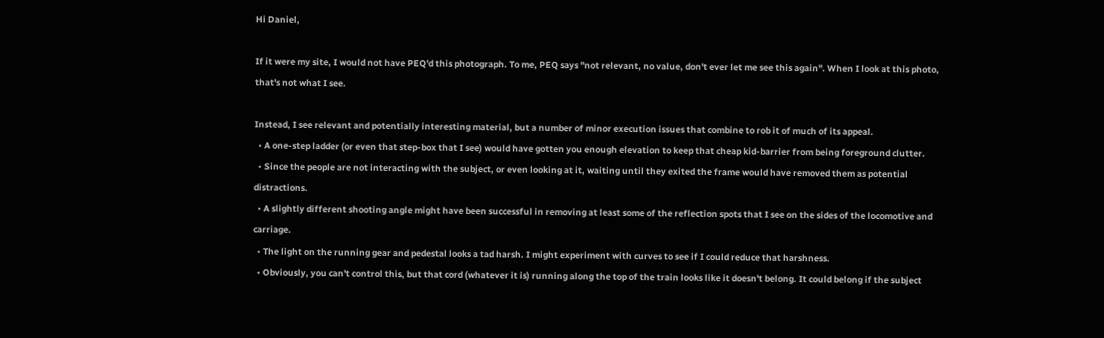Hi Daniel,

If it were my site, I would not have PEQ'd this photograph. To me, PEQ says "not relevant, no value, don't ever let me see this again". When I look at this photo, that's not what I see.

Instead, I see relevant and potentially interesting material, but a number of minor execution issues that combine to rob it of much of its appeal.
  • A one-step ladder (or even that step-box that I see) would have gotten you enough elevation to keep that cheap kid-barrier from being foreground clutter.
  • Since the people are not interacting with the subject, or even looking at it, waiting until they exited the frame would have removed them as potential distractions.
  • A slightly different shooting angle might have been successful in removing at least some of the reflection spots that I see on the sides of the locomotive and carriage.
  • The light on the running gear and pedestal looks a tad harsh. I might experiment with curves to see if I could reduce that harshness.
  • Obviously, you can't control this, but that cord (whatever it is) running along the top of the train looks like it doesn't belong. It could belong if the subject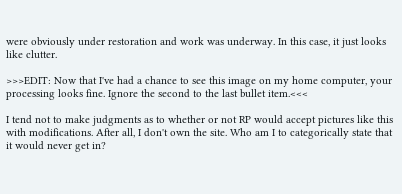were obviously under restoration and work was underway. In this case, it just looks like clutter.

>>>EDIT: Now that I've had a chance to see this image on my home computer, your processing looks fine. Ignore the second to the last bullet item.<<<

I tend not to make judgments as to whether or not RP would accept pictures like this with modifications. After all, I don't own the site. Who am I to categorically state that it would never get in?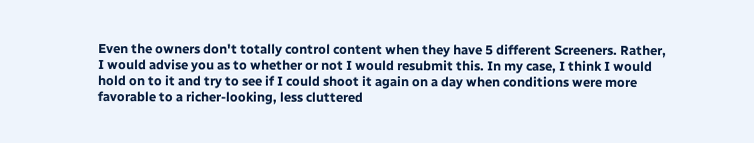Even the owners don't totally control content when they have 5 different Screeners. Rather, I would advise you as to whether or not I would resubmit this. In my case, I think I would hold on to it and try to see if I could shoot it again on a day when conditions were more favorable to a richer-looking, less cluttered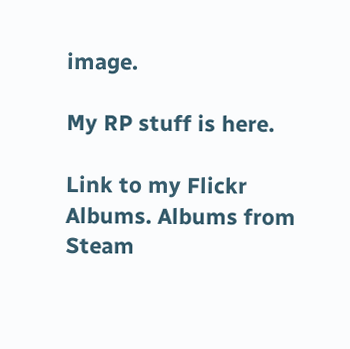image.

My RP stuff is here.

Link to my Flickr Albums. Albums from Steam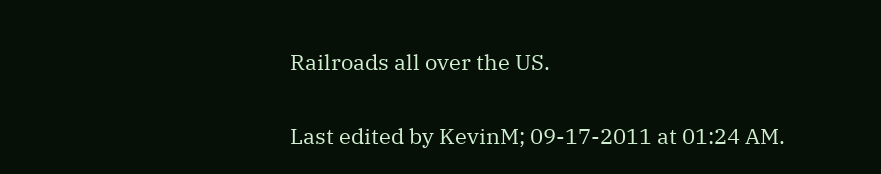Railroads all over the US.

Last edited by KevinM; 09-17-2011 at 01:24 AM.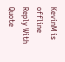KevinM is offline   Reply With Quote